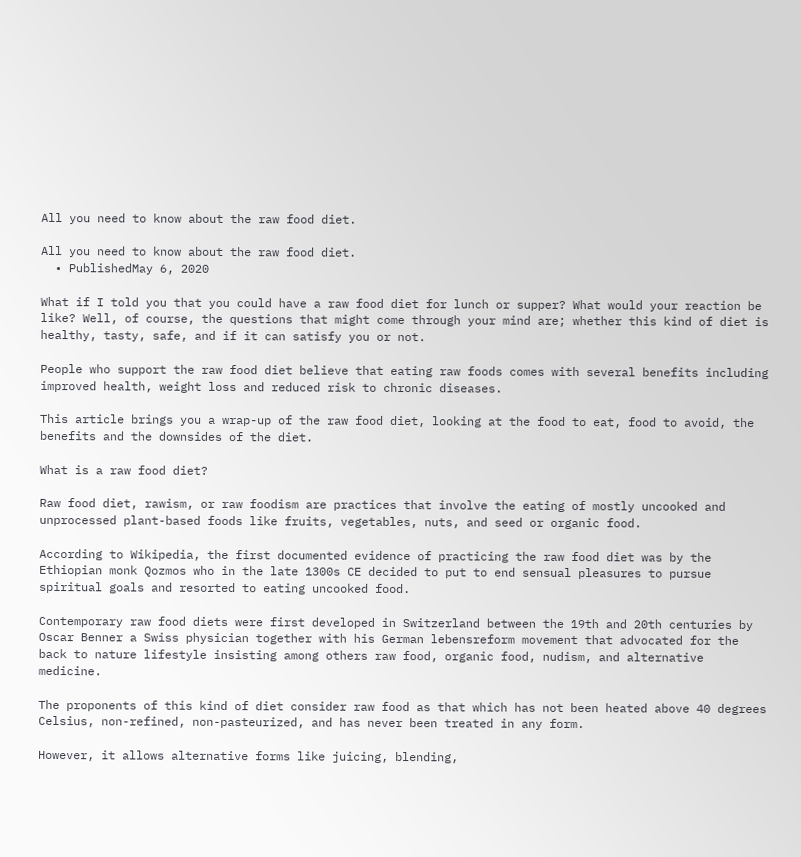All you need to know about the raw food diet.

All you need to know about the raw food diet.
  • PublishedMay 6, 2020

What if I told you that you could have a raw food diet for lunch or supper? What would your reaction be like? Well, of course, the questions that might come through your mind are; whether this kind of diet is healthy, tasty, safe, and if it can satisfy you or not.

People who support the raw food diet believe that eating raw foods comes with several benefits including improved health, weight loss and reduced risk to chronic diseases.

This article brings you a wrap-up of the raw food diet, looking at the food to eat, food to avoid, the benefits and the downsides of the diet.

What is a raw food diet?

Raw food diet, rawism, or raw foodism are practices that involve the eating of mostly uncooked and unprocessed plant-based foods like fruits, vegetables, nuts, and seed or organic food.

According to Wikipedia, the first documented evidence of practicing the raw food diet was by the Ethiopian monk Qozmos who in the late 1300s CE decided to put to end sensual pleasures to pursue spiritual goals and resorted to eating uncooked food.

Contemporary raw food diets were first developed in Switzerland between the 19th and 20th centuries by Oscar Benner a Swiss physician together with his German lebensreform movement that advocated for the back to nature lifestyle insisting among others raw food, organic food, nudism, and alternative medicine.

The proponents of this kind of diet consider raw food as that which has not been heated above 40 degrees Celsius, non-refined, non-pasteurized, and has never been treated in any form.

However, it allows alternative forms like juicing, blending,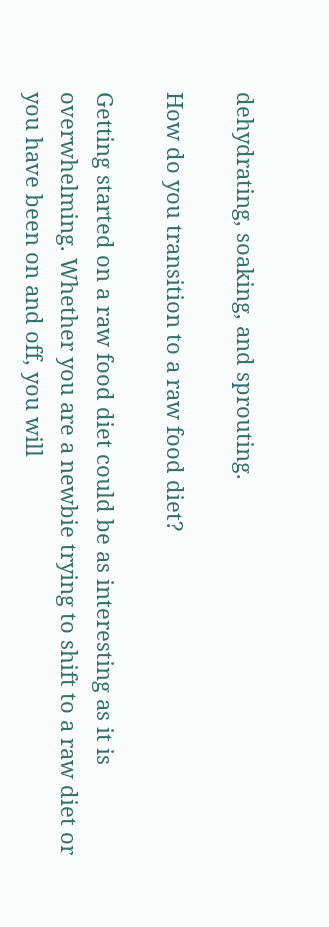dehydrating, soaking, and sprouting.

How do you transition to a raw food diet?

Getting started on a raw food diet could be as interesting as it is overwhelming. Whether you are a newbie trying to shift to a raw diet or you have been on and off, you will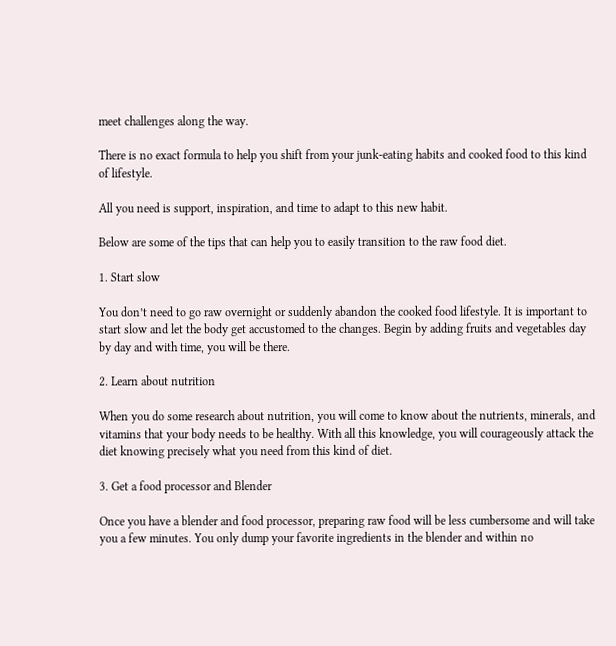meet challenges along the way.

There is no exact formula to help you shift from your junk-eating habits and cooked food to this kind of lifestyle.

All you need is support, inspiration, and time to adapt to this new habit.

Below are some of the tips that can help you to easily transition to the raw food diet.

1. Start slow

You don’t need to go raw overnight or suddenly abandon the cooked food lifestyle. It is important to start slow and let the body get accustomed to the changes. Begin by adding fruits and vegetables day by day and with time, you will be there.

2. Learn about nutrition

When you do some research about nutrition, you will come to know about the nutrients, minerals, and vitamins that your body needs to be healthy. With all this knowledge, you will courageously attack the diet knowing precisely what you need from this kind of diet.

3. Get a food processor and Blender

Once you have a blender and food processor, preparing raw food will be less cumbersome and will take you a few minutes. You only dump your favorite ingredients in the blender and within no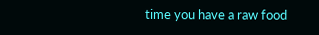time you have a raw food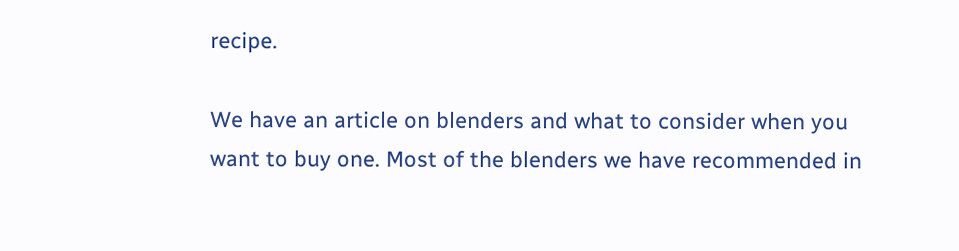recipe.

We have an article on blenders and what to consider when you want to buy one. Most of the blenders we have recommended in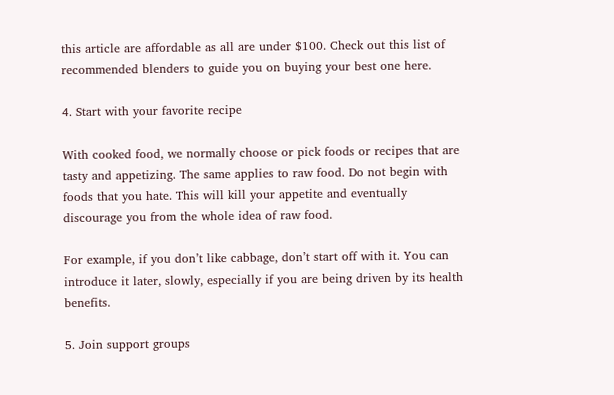this article are affordable as all are under $100. Check out this list of recommended blenders to guide you on buying your best one here.

4. Start with your favorite recipe

With cooked food, we normally choose or pick foods or recipes that are tasty and appetizing. The same applies to raw food. Do not begin with foods that you hate. This will kill your appetite and eventually discourage you from the whole idea of raw food.

For example, if you don’t like cabbage, don’t start off with it. You can introduce it later, slowly, especially if you are being driven by its health benefits.

5. Join support groups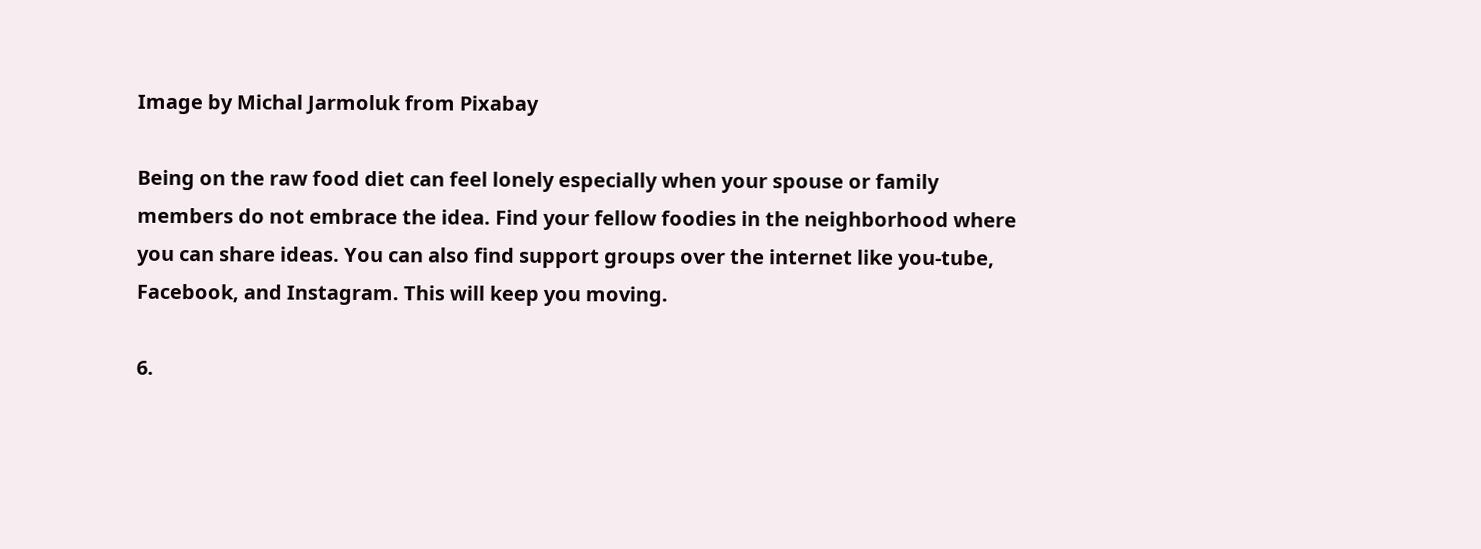Image by Michal Jarmoluk from Pixabay

Being on the raw food diet can feel lonely especially when your spouse or family members do not embrace the idea. Find your fellow foodies in the neighborhood where you can share ideas. You can also find support groups over the internet like you-tube, Facebook, and Instagram. This will keep you moving.

6.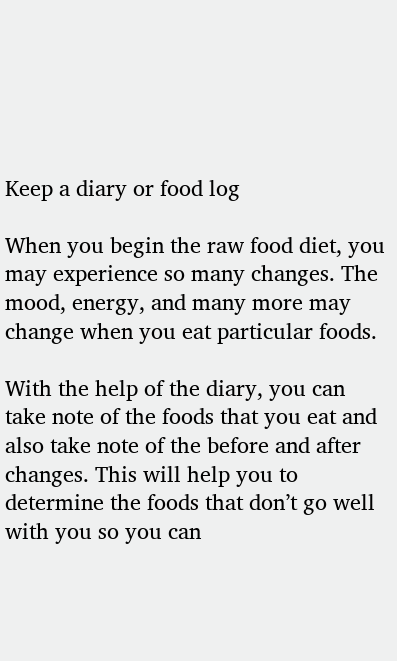Keep a diary or food log

When you begin the raw food diet, you may experience so many changes. The mood, energy, and many more may change when you eat particular foods.

With the help of the diary, you can take note of the foods that you eat and also take note of the before and after changes. This will help you to determine the foods that don’t go well with you so you can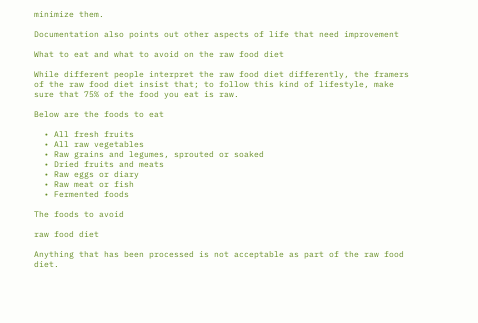minimize them.

Documentation also points out other aspects of life that need improvement

What to eat and what to avoid on the raw food diet

While different people interpret the raw food diet differently, the framers of the raw food diet insist that; to follow this kind of lifestyle, make sure that 75% of the food you eat is raw.

Below are the foods to eat

  • All fresh fruits
  • All raw vegetables
  • Raw grains and legumes, sprouted or soaked
  • Dried fruits and meats
  • Raw eggs or diary
  • Raw meat or fish
  • Fermented foods

The foods to avoid

raw food diet

Anything that has been processed is not acceptable as part of the raw food diet.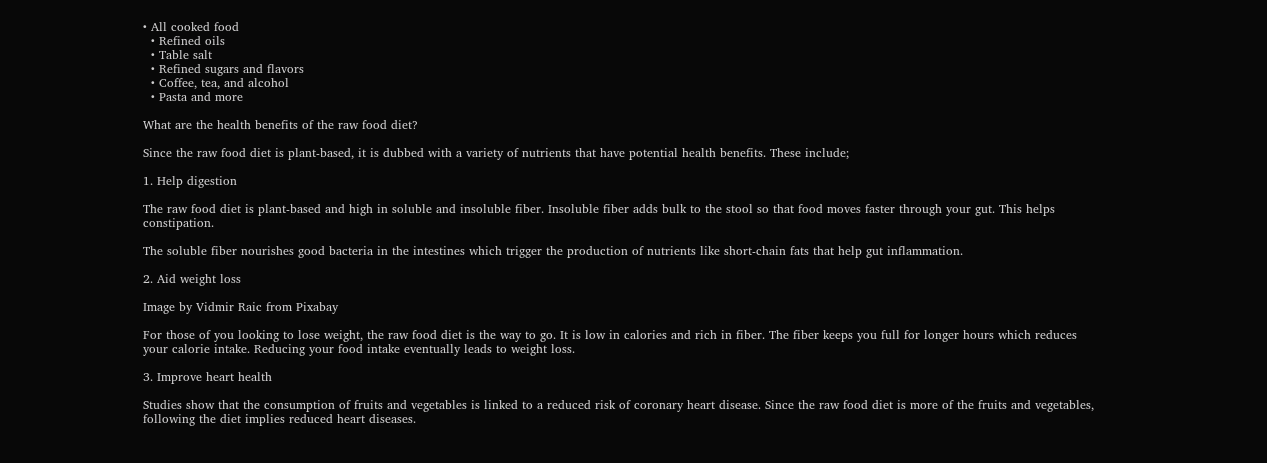• All cooked food
  • Refined oils
  • Table salt
  • Refined sugars and flavors
  • Coffee, tea, and alcohol
  • Pasta and more

What are the health benefits of the raw food diet?

Since the raw food diet is plant-based, it is dubbed with a variety of nutrients that have potential health benefits. These include;

1. Help digestion

The raw food diet is plant-based and high in soluble and insoluble fiber. Insoluble fiber adds bulk to the stool so that food moves faster through your gut. This helps constipation.

The soluble fiber nourishes good bacteria in the intestines which trigger the production of nutrients like short-chain fats that help gut inflammation.

2. Aid weight loss

Image by Vidmir Raic from Pixabay

For those of you looking to lose weight, the raw food diet is the way to go. It is low in calories and rich in fiber. The fiber keeps you full for longer hours which reduces your calorie intake. Reducing your food intake eventually leads to weight loss.

3. Improve heart health

Studies show that the consumption of fruits and vegetables is linked to a reduced risk of coronary heart disease. Since the raw food diet is more of the fruits and vegetables, following the diet implies reduced heart diseases.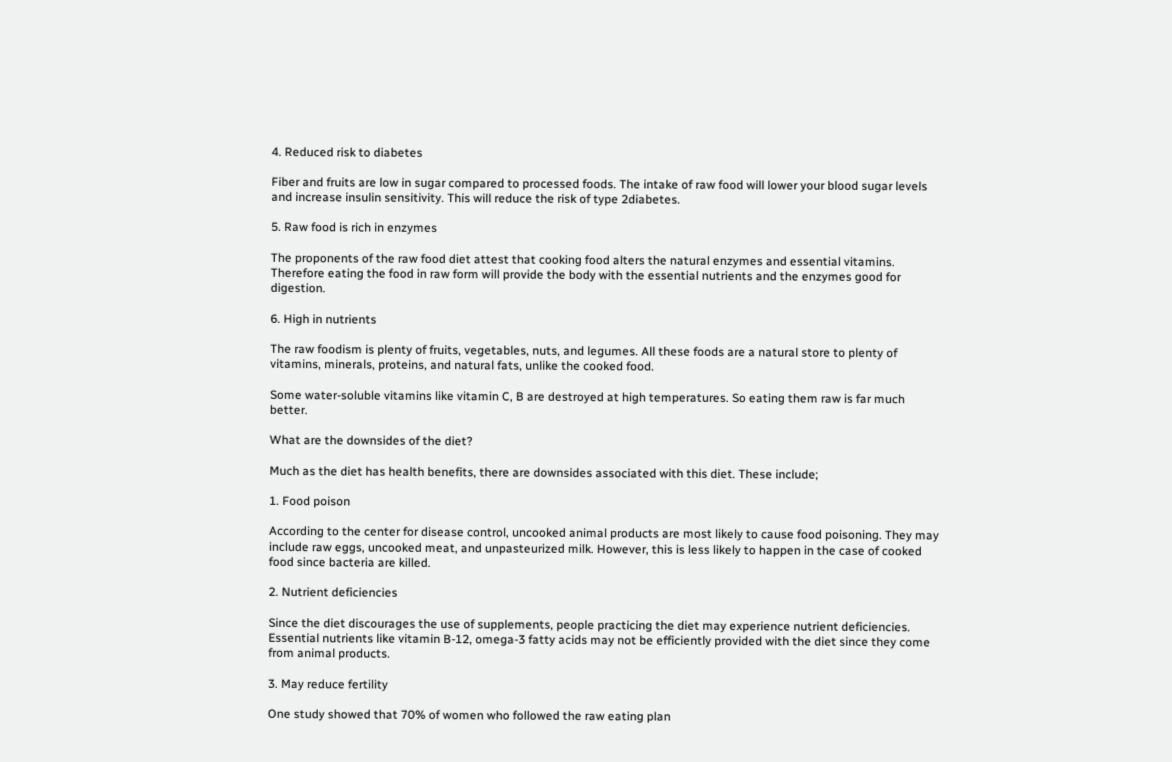4. Reduced risk to diabetes

Fiber and fruits are low in sugar compared to processed foods. The intake of raw food will lower your blood sugar levels and increase insulin sensitivity. This will reduce the risk of type 2diabetes.

5. Raw food is rich in enzymes

The proponents of the raw food diet attest that cooking food alters the natural enzymes and essential vitamins. Therefore eating the food in raw form will provide the body with the essential nutrients and the enzymes good for digestion.

6. High in nutrients

The raw foodism is plenty of fruits, vegetables, nuts, and legumes. All these foods are a natural store to plenty of vitamins, minerals, proteins, and natural fats, unlike the cooked food.

Some water-soluble vitamins like vitamin C, B are destroyed at high temperatures. So eating them raw is far much better.

What are the downsides of the diet?

Much as the diet has health benefits, there are downsides associated with this diet. These include;

1. Food poison

According to the center for disease control, uncooked animal products are most likely to cause food poisoning. They may include raw eggs, uncooked meat, and unpasteurized milk. However, this is less likely to happen in the case of cooked food since bacteria are killed.

2. Nutrient deficiencies

Since the diet discourages the use of supplements, people practicing the diet may experience nutrient deficiencies. Essential nutrients like vitamin B-12, omega-3 fatty acids may not be efficiently provided with the diet since they come from animal products.

3. May reduce fertility

One study showed that 70% of women who followed the raw eating plan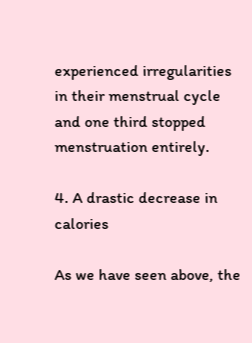experienced irregularities in their menstrual cycle and one third stopped menstruation entirely.

4. A drastic decrease in calories

As we have seen above, the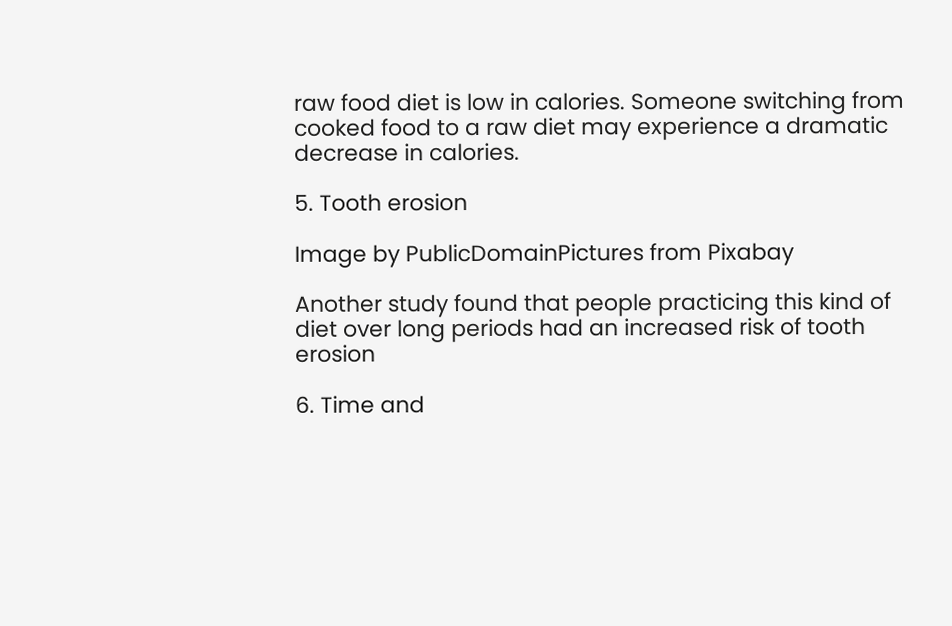raw food diet is low in calories. Someone switching from cooked food to a raw diet may experience a dramatic decrease in calories.

5. Tooth erosion

Image by PublicDomainPictures from Pixabay

Another study found that people practicing this kind of diet over long periods had an increased risk of tooth erosion

6. Time and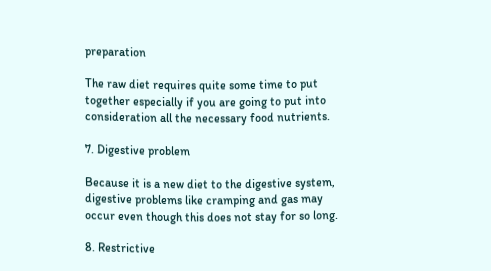preparation

The raw diet requires quite some time to put together especially if you are going to put into consideration all the necessary food nutrients.

7. Digestive problem

Because it is a new diet to the digestive system, digestive problems like cramping and gas may occur even though this does not stay for so long.

8. Restrictive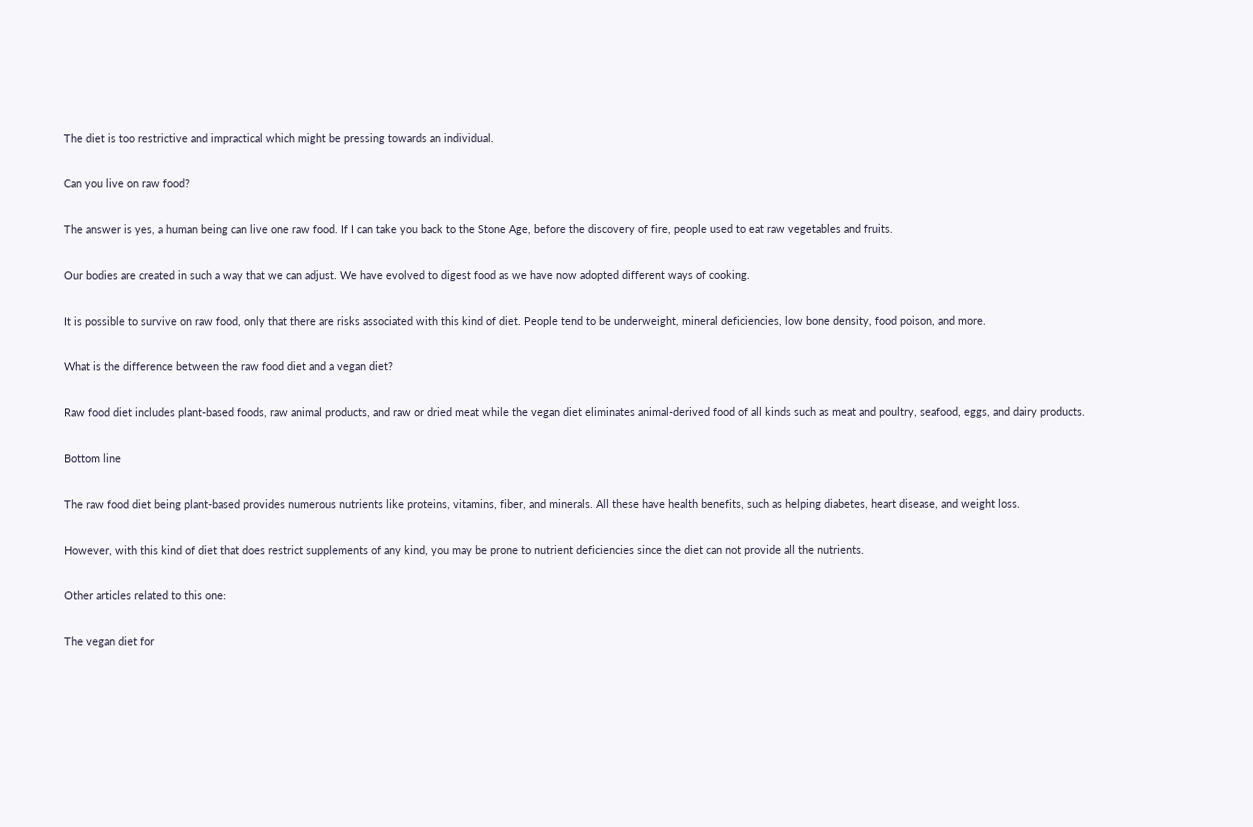The diet is too restrictive and impractical which might be pressing towards an individual.

Can you live on raw food?

The answer is yes, a human being can live one raw food. If I can take you back to the Stone Age, before the discovery of fire, people used to eat raw vegetables and fruits.

Our bodies are created in such a way that we can adjust. We have evolved to digest food as we have now adopted different ways of cooking.

It is possible to survive on raw food, only that there are risks associated with this kind of diet. People tend to be underweight, mineral deficiencies, low bone density, food poison, and more.

What is the difference between the raw food diet and a vegan diet?

Raw food diet includes plant-based foods, raw animal products, and raw or dried meat while the vegan diet eliminates animal-derived food of all kinds such as meat and poultry, seafood, eggs, and dairy products.

Bottom line

The raw food diet being plant-based provides numerous nutrients like proteins, vitamins, fiber, and minerals. All these have health benefits, such as helping diabetes, heart disease, and weight loss.

However, with this kind of diet that does restrict supplements of any kind, you may be prone to nutrient deficiencies since the diet can not provide all the nutrients.

Other articles related to this one:

The vegan diet for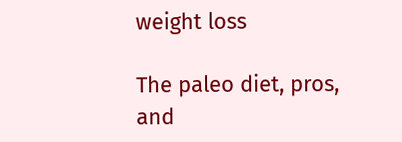weight loss

The paleo diet, pros, and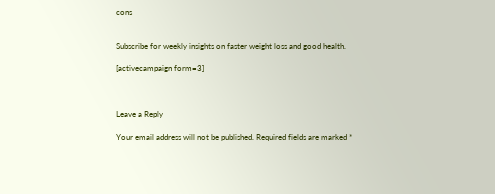cons


Subscribe for weekly insights on faster weight loss and good health.

[activecampaign form=3]



Leave a Reply

Your email address will not be published. Required fields are marked *